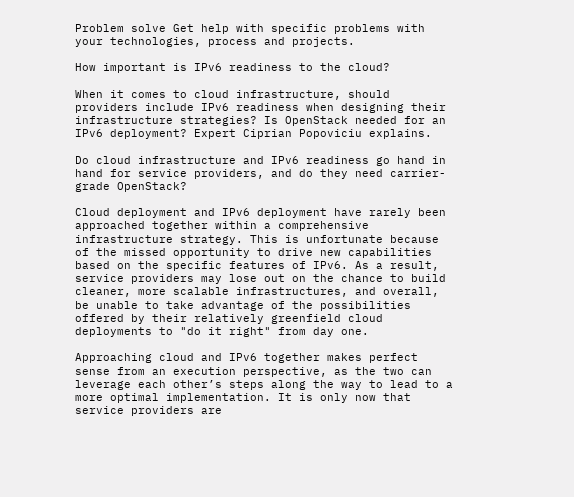Problem solve Get help with specific problems with your technologies, process and projects.

How important is IPv6 readiness to the cloud?

When it comes to cloud infrastructure, should providers include IPv6 readiness when designing their infrastructure strategies? Is OpenStack needed for an IPv6 deployment? Expert Ciprian Popoviciu explains.

Do cloud infrastructure and IPv6 readiness go hand in hand for service providers, and do they need carrier-grade OpenStack?

Cloud deployment and IPv6 deployment have rarely been approached together within a comprehensive infrastructure strategy. This is unfortunate because of the missed opportunity to drive new capabilities based on the specific features of IPv6. As a result, service providers may lose out on the chance to build cleaner, more scalable infrastructures, and overall, be unable to take advantage of the possibilities offered by their relatively greenfield cloud deployments to "do it right" from day one.

Approaching cloud and IPv6 together makes perfect sense from an execution perspective, as the two can leverage each other’s steps along the way to lead to a more optimal implementation. It is only now that service providers are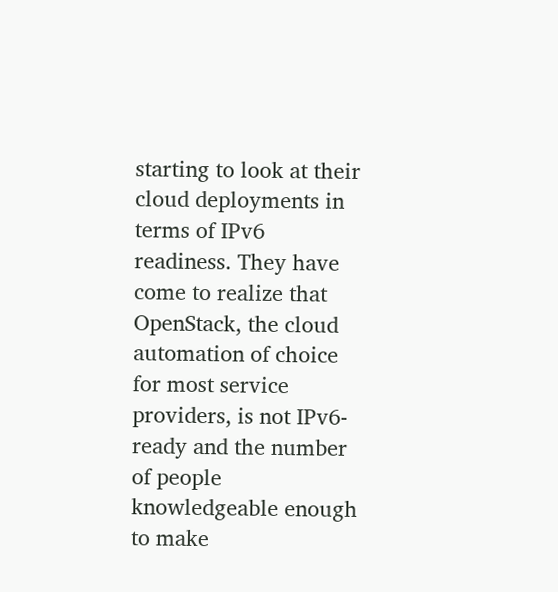starting to look at their cloud deployments in terms of IPv6 readiness. They have come to realize that OpenStack, the cloud automation of choice for most service providers, is not IPv6-ready and the number of people knowledgeable enough to make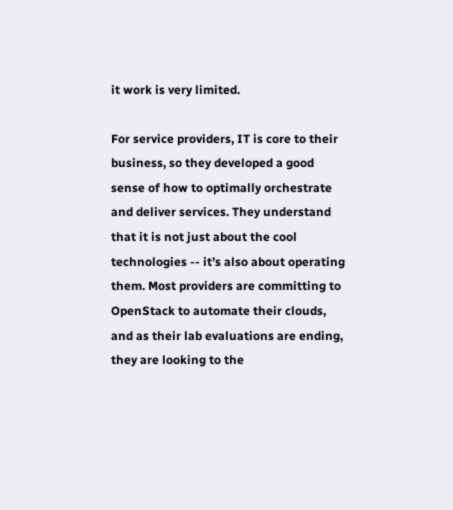it work is very limited.

For service providers, IT is core to their business, so they developed a good sense of how to optimally orchestrate and deliver services. They understand that it is not just about the cool technologies -- it’s also about operating them. Most providers are committing to OpenStack to automate their clouds, and as their lab evaluations are ending, they are looking to the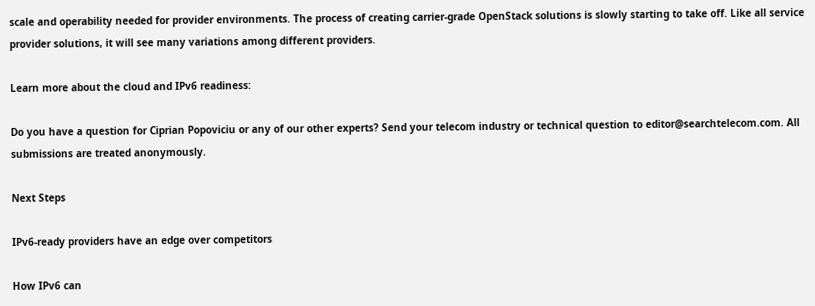scale and operability needed for provider environments. The process of creating carrier-grade OpenStack solutions is slowly starting to take off. Like all service provider solutions, it will see many variations among different providers.

Learn more about the cloud and IPv6 readiness:

Do you have a question for Ciprian Popoviciu or any of our other experts? Send your telecom industry or technical question to editor@searchtelecom.com. All submissions are treated anonymously.

Next Steps

IPv6-ready providers have an edge over competitors

How IPv6 can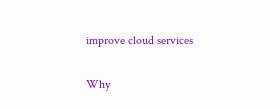improve cloud services

Why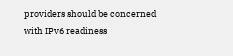providers should be concerned with IPv6 readiness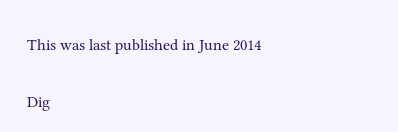This was last published in June 2014

Dig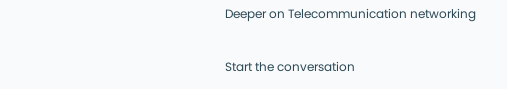Deeper on Telecommunication networking

Start the conversation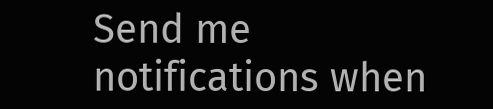Send me notifications when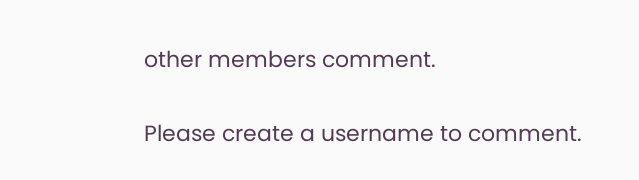other members comment.

Please create a username to comment.